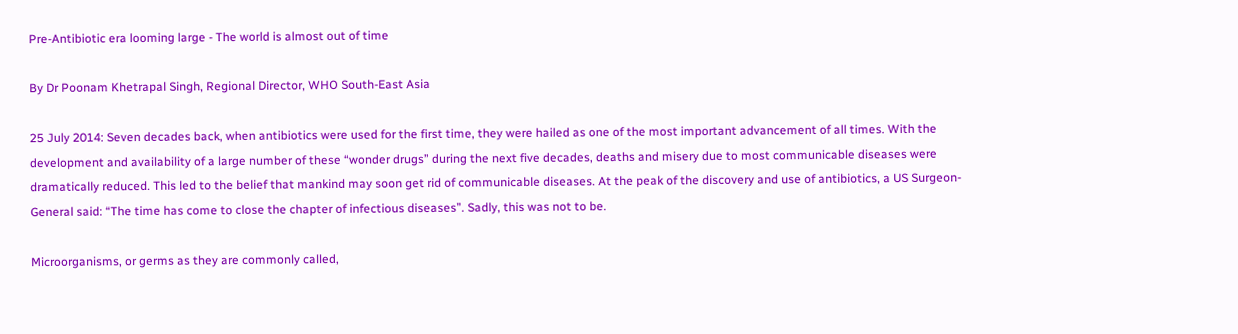Pre-Antibiotic era looming large - The world is almost out of time

By Dr Poonam Khetrapal Singh, Regional Director, WHO South-East Asia

25 July 2014: Seven decades back, when antibiotics were used for the first time, they were hailed as one of the most important advancement of all times. With the development and availability of a large number of these “wonder drugs” during the next five decades, deaths and misery due to most communicable diseases were dramatically reduced. This led to the belief that mankind may soon get rid of communicable diseases. At the peak of the discovery and use of antibiotics, a US Surgeon-General said: “The time has come to close the chapter of infectious diseases”. Sadly, this was not to be.

Microorganisms, or germs as they are commonly called,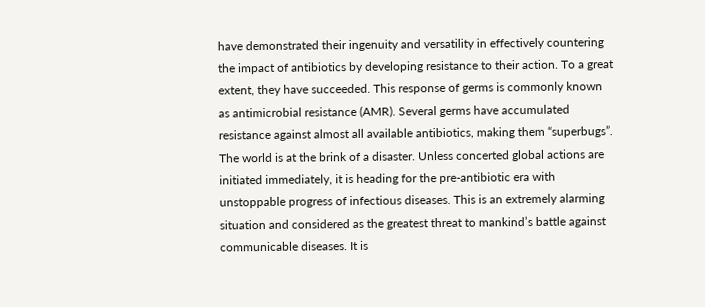have demonstrated their ingenuity and versatility in effectively countering the impact of antibiotics by developing resistance to their action. To a great extent, they have succeeded. This response of germs is commonly known as antimicrobial resistance (AMR). Several germs have accumulated resistance against almost all available antibiotics, making them “superbugs”. The world is at the brink of a disaster. Unless concerted global actions are initiated immediately, it is heading for the pre-antibiotic era with unstoppable progress of infectious diseases. This is an extremely alarming situation and considered as the greatest threat to mankind’s battle against communicable diseases. It is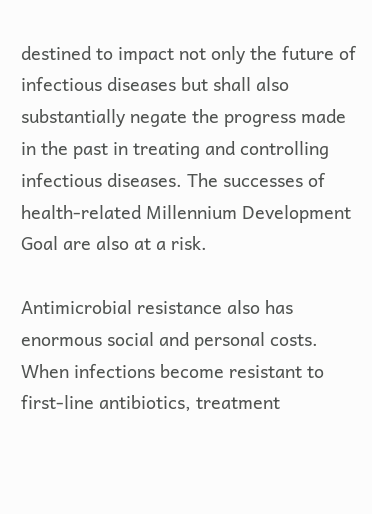destined to impact not only the future of infectious diseases but shall also substantially negate the progress made in the past in treating and controlling infectious diseases. The successes of health-related Millennium Development Goal are also at a risk.

Antimicrobial resistance also has enormous social and personal costs. When infections become resistant to first-line antibiotics, treatment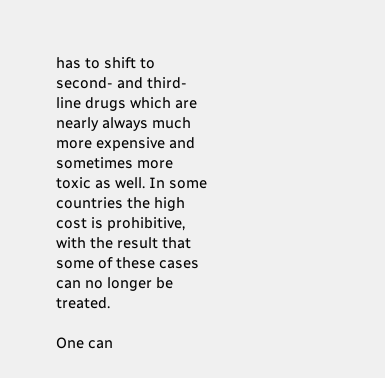has to shift to second- and third-line drugs which are nearly always much more expensive and sometimes more toxic as well. In some countries the high cost is prohibitive, with the result that some of these cases can no longer be treated.

One can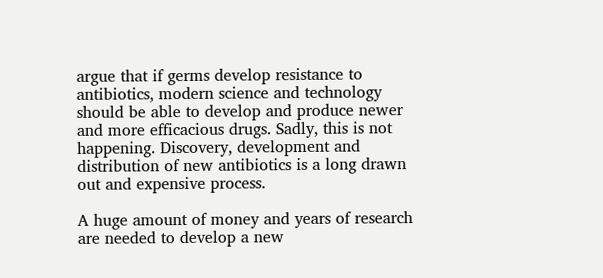argue that if germs develop resistance to antibiotics, modern science and technology should be able to develop and produce newer and more efficacious drugs. Sadly, this is not happening. Discovery, development and distribution of new antibiotics is a long drawn out and expensive process.

A huge amount of money and years of research are needed to develop a new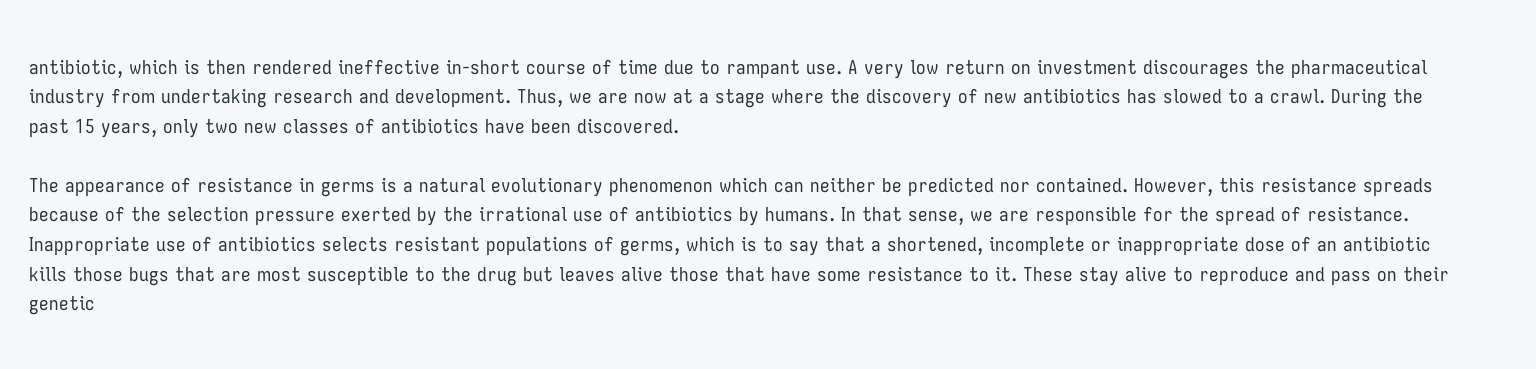antibiotic, which is then rendered ineffective in-short course of time due to rampant use. A very low return on investment discourages the pharmaceutical industry from undertaking research and development. Thus, we are now at a stage where the discovery of new antibiotics has slowed to a crawl. During the past 15 years, only two new classes of antibiotics have been discovered.

The appearance of resistance in germs is a natural evolutionary phenomenon which can neither be predicted nor contained. However, this resistance spreads because of the selection pressure exerted by the irrational use of antibiotics by humans. In that sense, we are responsible for the spread of resistance. Inappropriate use of antibiotics selects resistant populations of germs, which is to say that a shortened, incomplete or inappropriate dose of an antibiotic kills those bugs that are most susceptible to the drug but leaves alive those that have some resistance to it. These stay alive to reproduce and pass on their genetic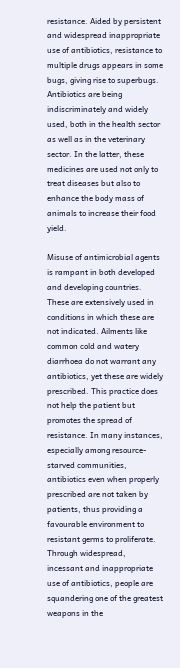resistance. Aided by persistent and widespread inappropriate use of antibiotics, resistance to multiple drugs appears in some bugs, giving rise to superbugs. Antibiotics are being indiscriminately and widely used, both in the health sector as well as in the veterinary sector. In the latter, these medicines are used not only to treat diseases but also to enhance the body mass of animals to increase their food yield.

Misuse of antimicrobial agents is rampant in both developed and developing countries. These are extensively used in conditions in which these are not indicated. Ailments like common cold and watery diarrhoea do not warrant any antibiotics, yet these are widely prescribed. This practice does not help the patient but promotes the spread of resistance. In many instances, especially among resource-starved communities, antibiotics even when properly prescribed are not taken by patients, thus providing a favourable environment to resistant germs to proliferate. Through widespread, incessant and inappropriate use of antibiotics, people are squandering one of the greatest weapons in the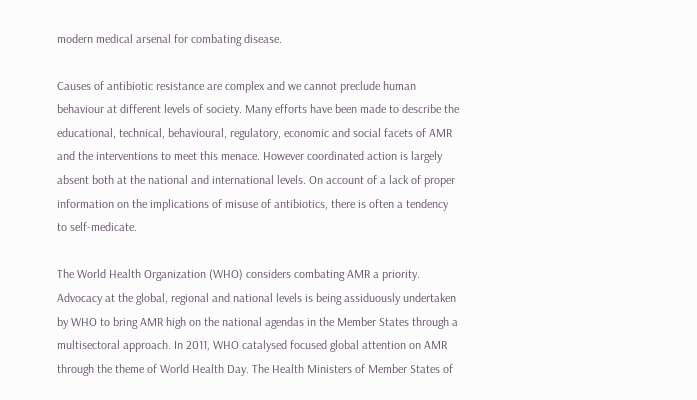modern medical arsenal for combating disease.

Causes of antibiotic resistance are complex and we cannot preclude human behaviour at different levels of society. Many efforts have been made to describe the educational, technical, behavioural, regulatory, economic and social facets of AMR and the interventions to meet this menace. However coordinated action is largely absent both at the national and international levels. On account of a lack of proper information on the implications of misuse of antibiotics, there is often a tendency to self-medicate.

The World Health Organization (WHO) considers combating AMR a priority. Advocacy at the global, regional and national levels is being assiduously undertaken by WHO to bring AMR high on the national agendas in the Member States through a multisectoral approach. In 2011, WHO catalysed focused global attention on AMR through the theme of World Health Day. The Health Ministers of Member States of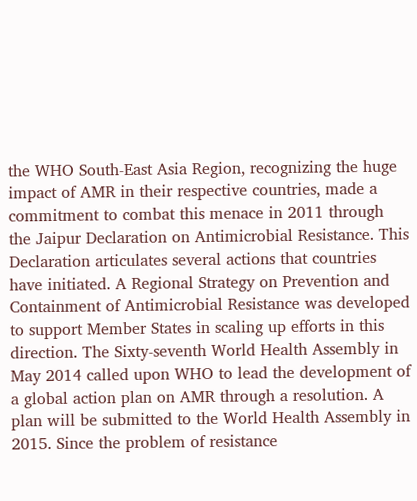the WHO South-East Asia Region, recognizing the huge impact of AMR in their respective countries, made a commitment to combat this menace in 2011 through the Jaipur Declaration on Antimicrobial Resistance. This Declaration articulates several actions that countries have initiated. A Regional Strategy on Prevention and Containment of Antimicrobial Resistance was developed to support Member States in scaling up efforts in this direction. The Sixty-seventh World Health Assembly in May 2014 called upon WHO to lead the development of a global action plan on AMR through a resolution. A plan will be submitted to the World Health Assembly in 2015. Since the problem of resistance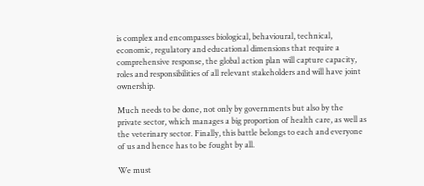is complex and encompasses biological, behavioural, technical, economic, regulatory and educational dimensions that require a comprehensive response, the global action plan will capture capacity, roles and responsibilities of all relevant stakeholders and will have joint ownership.

Much needs to be done, not only by governments but also by the private sector, which manages a big proportion of health care, as well as the veterinary sector. Finally, this battle belongs to each and everyone of us and hence has to be fought by all.

We must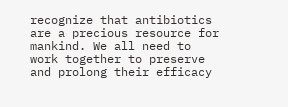recognize that antibiotics are a precious resource for mankind. We all need to work together to preserve and prolong their efficacy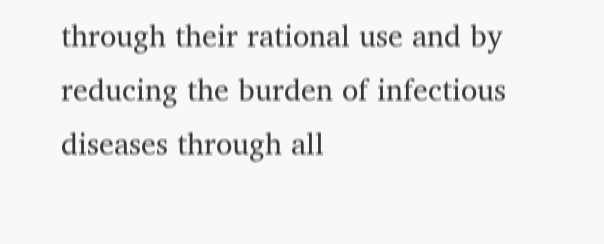through their rational use and by reducing the burden of infectious diseases through all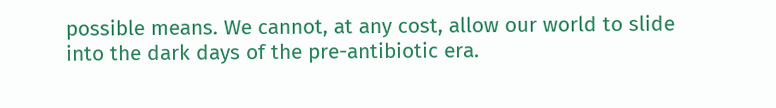possible means. We cannot, at any cost, allow our world to slide into the dark days of the pre-antibiotic era.